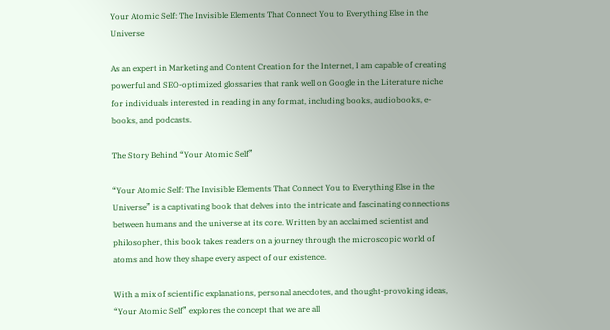Your Atomic Self: The Invisible Elements That Connect You to Everything Else in the Universe

As an expert in Marketing and Content Creation for the Internet, I am capable of creating powerful and SEO-optimized glossaries that rank well on Google in the Literature niche for individuals interested in reading in any format, including books, audiobooks, e-books, and podcasts.

The Story Behind “Your Atomic Self”

“Your Atomic Self: The Invisible Elements That Connect You to Everything Else in the Universe” is a captivating book that delves into the intricate and fascinating connections between humans and the universe at its core. Written by an acclaimed scientist and philosopher, this book takes readers on a journey through the microscopic world of atoms and how they shape every aspect of our existence.

With a mix of scientific explanations, personal anecdotes, and thought-provoking ideas, “Your Atomic Self” explores the concept that we are all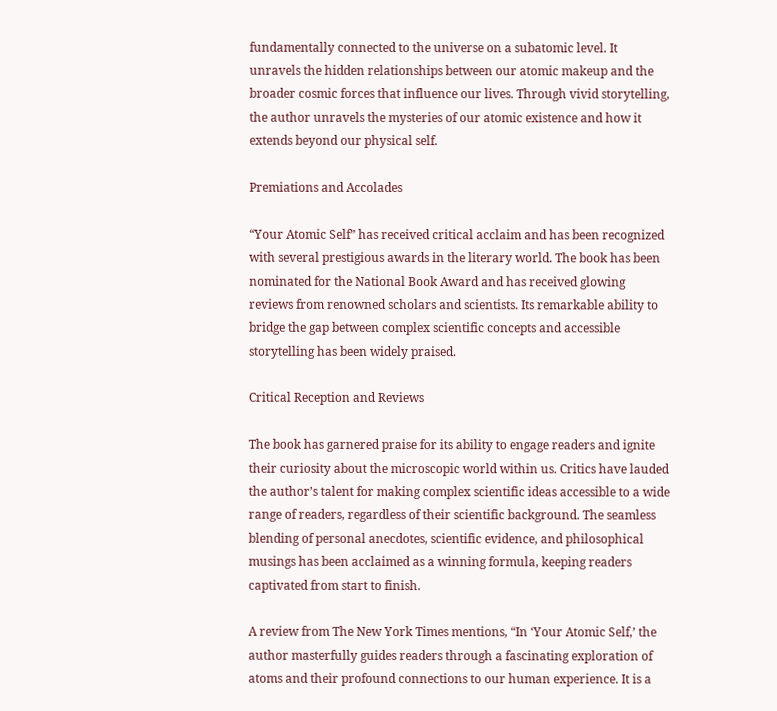fundamentally connected to the universe on a subatomic level. It unravels the hidden relationships between our atomic makeup and the broader cosmic forces that influence our lives. Through vivid storytelling, the author unravels the mysteries of our atomic existence and how it extends beyond our physical self.

Premiations and Accolades

“Your Atomic Self” has received critical acclaim and has been recognized with several prestigious awards in the literary world. The book has been nominated for the National Book Award and has received glowing reviews from renowned scholars and scientists. Its remarkable ability to bridge the gap between complex scientific concepts and accessible storytelling has been widely praised.

Critical Reception and Reviews

The book has garnered praise for its ability to engage readers and ignite their curiosity about the microscopic world within us. Critics have lauded the author’s talent for making complex scientific ideas accessible to a wide range of readers, regardless of their scientific background. The seamless blending of personal anecdotes, scientific evidence, and philosophical musings has been acclaimed as a winning formula, keeping readers captivated from start to finish.

A review from The New York Times mentions, “In ‘Your Atomic Self,’ the author masterfully guides readers through a fascinating exploration of atoms and their profound connections to our human experience. It is a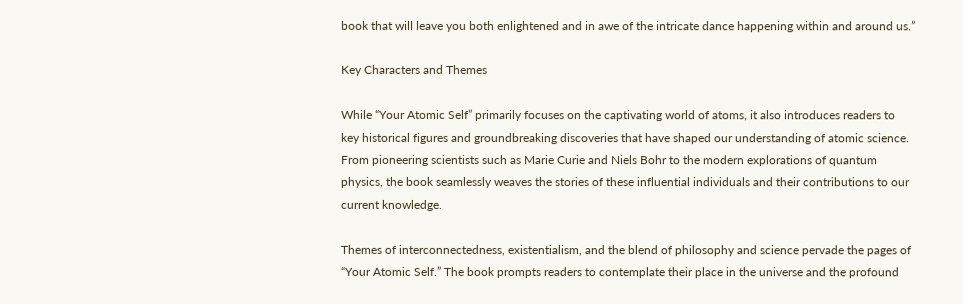book that will leave you both enlightened and in awe of the intricate dance happening within and around us.”

Key Characters and Themes

While “Your Atomic Self” primarily focuses on the captivating world of atoms, it also introduces readers to key historical figures and groundbreaking discoveries that have shaped our understanding of atomic science. From pioneering scientists such as Marie Curie and Niels Bohr to the modern explorations of quantum physics, the book seamlessly weaves the stories of these influential individuals and their contributions to our current knowledge.

Themes of interconnectedness, existentialism, and the blend of philosophy and science pervade the pages of “Your Atomic Self.” The book prompts readers to contemplate their place in the universe and the profound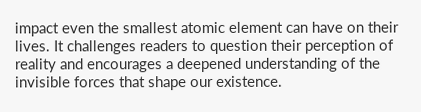impact even the smallest atomic element can have on their lives. It challenges readers to question their perception of reality and encourages a deepened understanding of the invisible forces that shape our existence.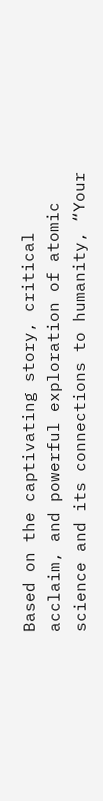Based on the captivating story, critical acclaim, and powerful exploration of atomic science and its connections to humanity, “Your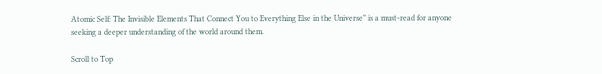Atomic Self: The Invisible Elements That Connect You to Everything Else in the Universe” is a must-read for anyone seeking a deeper understanding of the world around them.

Scroll to Top